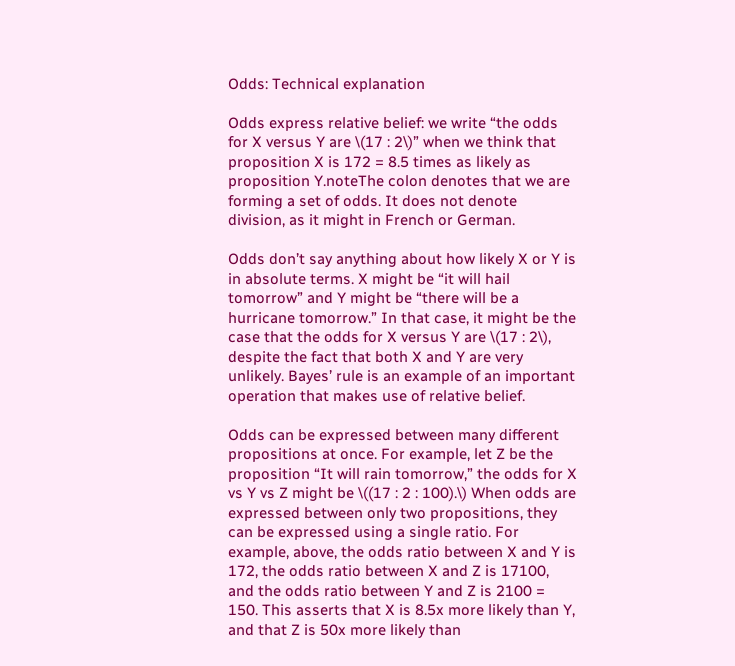Odds: Technical explanation

Odds express relative belief: we write “the odds for X versus Y are \(17 : 2\)” when we think that proposition X is 172 = 8.5 times as likely as proposition Y.noteThe colon denotes that we are forming a set of odds. It does not denote division, as it might in French or German.

Odds don’t say anything about how likely X or Y is in absolute terms. X might be “it will hail tomorrow” and Y might be “there will be a hurricane tomorrow.” In that case, it might be the case that the odds for X versus Y are \(17 : 2\), despite the fact that both X and Y are very unlikely. Bayes’ rule is an example of an important operation that makes use of relative belief.

Odds can be expressed between many different propositions at once. For example, let Z be the proposition “It will rain tomorrow,” the odds for X vs Y vs Z might be \((17 : 2 : 100).\) When odds are expressed between only two propositions, they can be expressed using a single ratio. For example, above, the odds ratio between X and Y is 172, the odds ratio between X and Z is 17100, and the odds ratio between Y and Z is 2100 = 150. This asserts that X is 8.5x more likely than Y, and that Z is 50x more likely than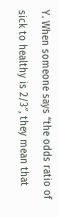Y. When someone says “the odds ratio of sick to healthy is 2/3″, they mean that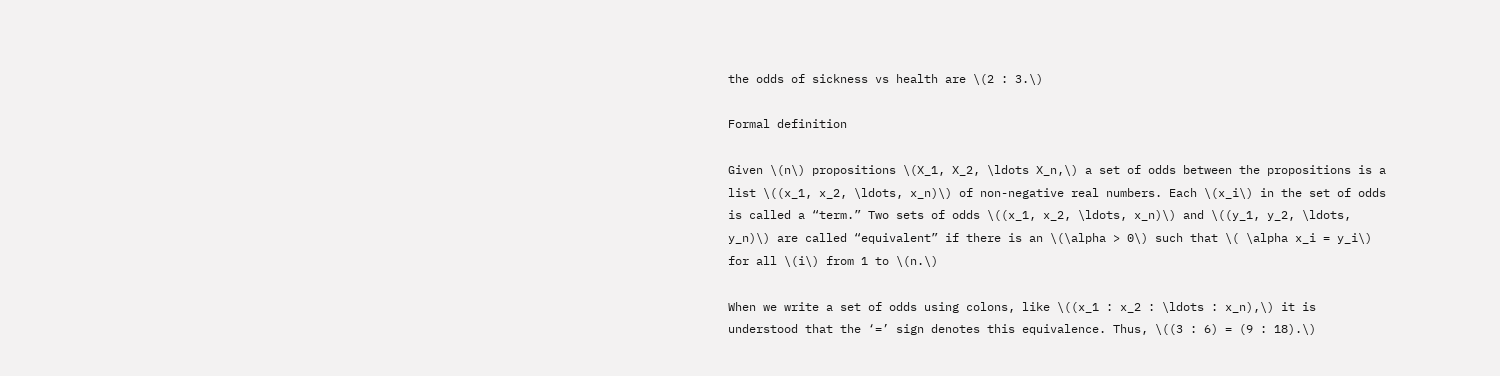the odds of sickness vs health are \(2 : 3.\)

Formal definition

Given \(n\) propositions \(X_1, X_2, \ldots X_n,\) a set of odds between the propositions is a list \((x_1, x_2, \ldots, x_n)\) of non-negative real numbers. Each \(x_i\) in the set of odds is called a “term.” Two sets of odds \((x_1, x_2, \ldots, x_n)\) and \((y_1, y_2, \ldots, y_n)\) are called “equivalent” if there is an \(\alpha > 0\) such that \( \alpha x_i = y_i\) for all \(i\) from 1 to \(n.\)

When we write a set of odds using colons, like \((x_1 : x_2 : \ldots : x_n),\) it is understood that the ‘=’ sign denotes this equivalence. Thus, \((3 : 6) = (9 : 18).\)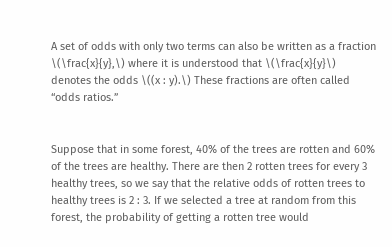A set of odds with only two terms can also be written as a fraction \(\frac{x}{y},\) where it is understood that \(\frac{x}{y}\) denotes the odds \((x : y).\) These fractions are often called “odds ratios.”


Suppose that in some forest, 40% of the trees are rotten and 60% of the trees are healthy. There are then 2 rotten trees for every 3 healthy trees, so we say that the relative odds of rotten trees to healthy trees is 2 : 3. If we selected a tree at random from this forest, the probability of getting a rotten tree would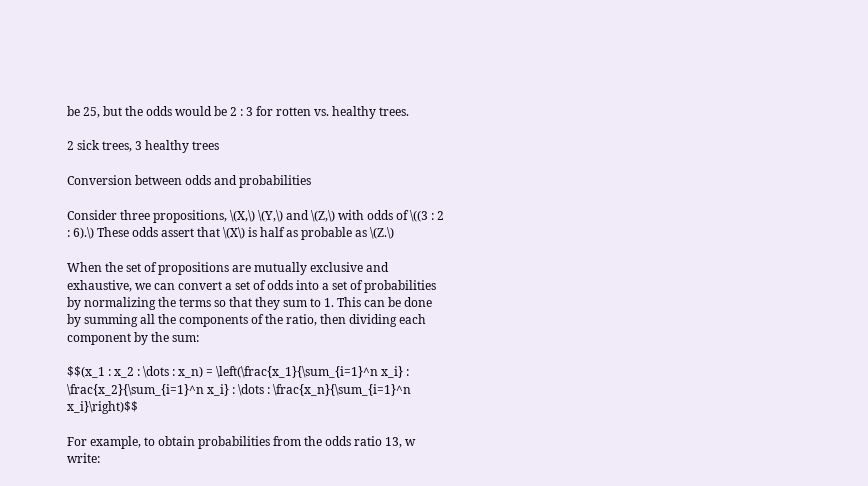be 25, but the odds would be 2 : 3 for rotten vs. healthy trees.

2 sick trees, 3 healthy trees

Conversion between odds and probabilities

Consider three propositions, \(X,\) \(Y,\) and \(Z,\) with odds of \((3 : 2 : 6).\) These odds assert that \(X\) is half as probable as \(Z.\)

When the set of propositions are mutually exclusive and exhaustive, we can convert a set of odds into a set of probabilities by normalizing the terms so that they sum to 1. This can be done by summing all the components of the ratio, then dividing each component by the sum:

$$(x_1 : x_2 : \dots : x_n) = \left(\frac{x_1}{\sum_{i=1}^n x_i} : \frac{x_2}{\sum_{i=1}^n x_i} : \dots : \frac{x_n}{\sum_{i=1}^n x_i}\right)$$

For example, to obtain probabilities from the odds ratio 13, w write: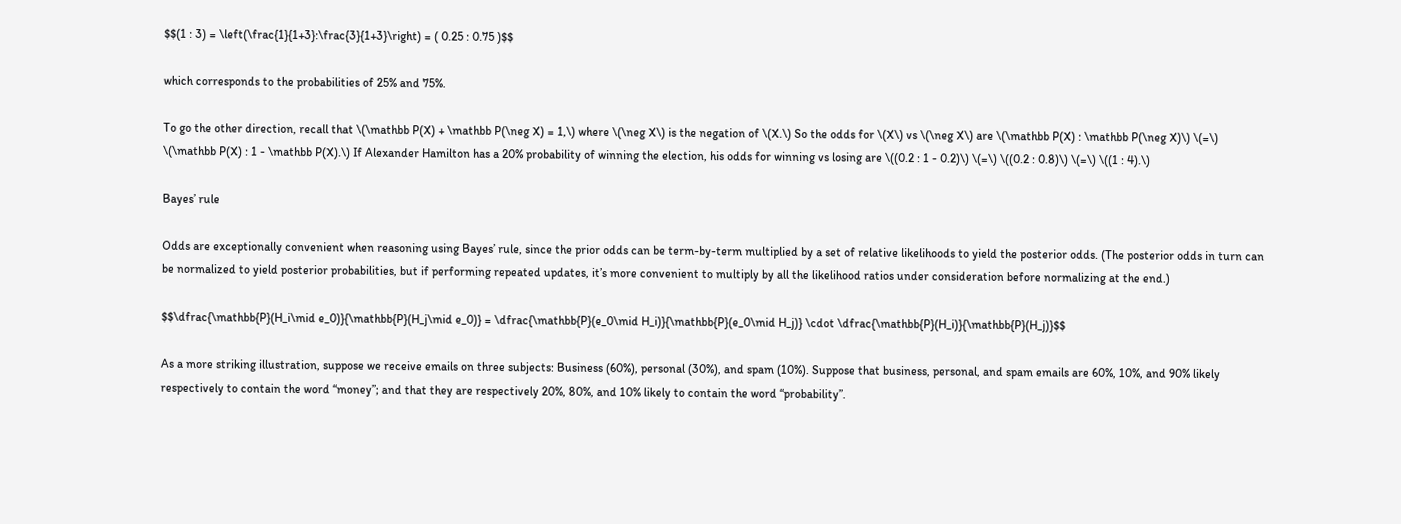$$(1 : 3) = \left(\frac{1}{1+3}:\frac{3}{1+3}\right) = ( 0.25 : 0.75 )$$

which corresponds to the probabilities of 25% and 75%.

To go the other direction, recall that \(\mathbb P(X) + \mathbb P(\neg X) = 1,\) where \(\neg X\) is the negation of \(X.\) So the odds for \(X\) vs \(\neg X\) are \(\mathbb P(X) : \mathbb P(\neg X)\) \(=\) \(\mathbb P(X) : 1 - \mathbb P(X).\) If Alexander Hamilton has a 20% probability of winning the election, his odds for winning vs losing are \((0.2 : 1 - 0.2)\) \(=\) \((0.2 : 0.8)\) \(=\) \((1 : 4).\)

Bayes’ rule

Odds are exceptionally convenient when reasoning using Bayes’ rule, since the prior odds can be term-by-term multiplied by a set of relative likelihoods to yield the posterior odds. (The posterior odds in turn can be normalized to yield posterior probabilities, but if performing repeated updates, it’s more convenient to multiply by all the likelihood ratios under consideration before normalizing at the end.)

$$\dfrac{\mathbb{P}(H_i\mid e_0)}{\mathbb{P}(H_j\mid e_0)} = \dfrac{\mathbb{P}(e_0\mid H_i)}{\mathbb{P}(e_0\mid H_j)} \cdot \dfrac{\mathbb{P}(H_i)}{\mathbb{P}(H_j)}$$

As a more striking illustration, suppose we receive emails on three subjects: Business (60%), personal (30%), and spam (10%). Suppose that business, personal, and spam emails are 60%, 10%, and 90% likely respectively to contain the word “money”; and that they are respectively 20%, 80%, and 10% likely to contain the word “probability”.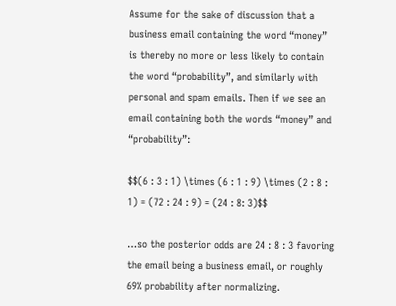Assume for the sake of discussion that a business email containing the word “money” is thereby no more or less likely to contain the word “probability”, and similarly with personal and spam emails. Then if we see an email containing both the words “money” and “probability”:

$$(6 : 3 : 1) \times (6 : 1 : 9) \times (2 : 8 : 1) = (72 : 24 : 9) = (24 : 8: 3)$$

…so the posterior odds are 24 : 8 : 3 favoring the email being a business email, or roughly 69% probability after normalizing.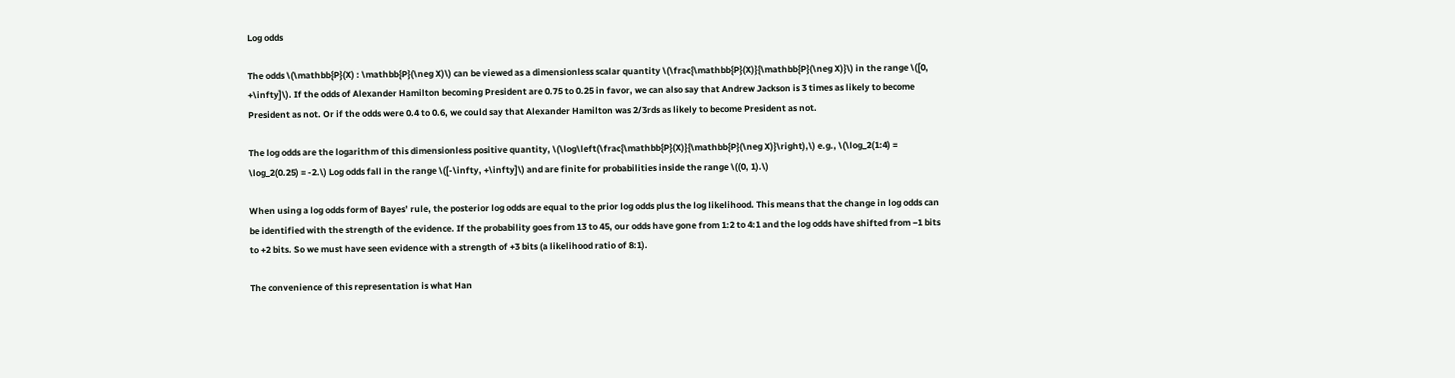Log odds

The odds \(\mathbb{P}(X) : \mathbb{P}(\neg X)\) can be viewed as a dimensionless scalar quantity \(\frac{\mathbb{P}(X)}{\mathbb{P}(\neg X)}\) in the range \([0, +\infty]\). If the odds of Alexander Hamilton becoming President are 0.75 to 0.25 in favor, we can also say that Andrew Jackson is 3 times as likely to become President as not. Or if the odds were 0.4 to 0.6, we could say that Alexander Hamilton was 2/3rds as likely to become President as not.

The log odds are the logarithm of this dimensionless positive quantity, \(\log\left(\frac{\mathbb{P}(X)}{\mathbb{P}(\neg X)}\right),\) e.g., \(\log_2(1:4) = \log_2(0.25) = -2.\) Log odds fall in the range \([-\infty, +\infty]\) and are finite for probabilities inside the range \((0, 1).\)

When using a log odds form of Bayes’ rule, the posterior log odds are equal to the prior log odds plus the log likelihood. This means that the change in log odds can be identified with the strength of the evidence. If the probability goes from 13 to 45, our odds have gone from 1:2 to 4:1 and the log odds have shifted from −1 bits to +2 bits. So we must have seen evidence with a strength of +3 bits (a likelihood ratio of 8:1).

The convenience of this representation is what Han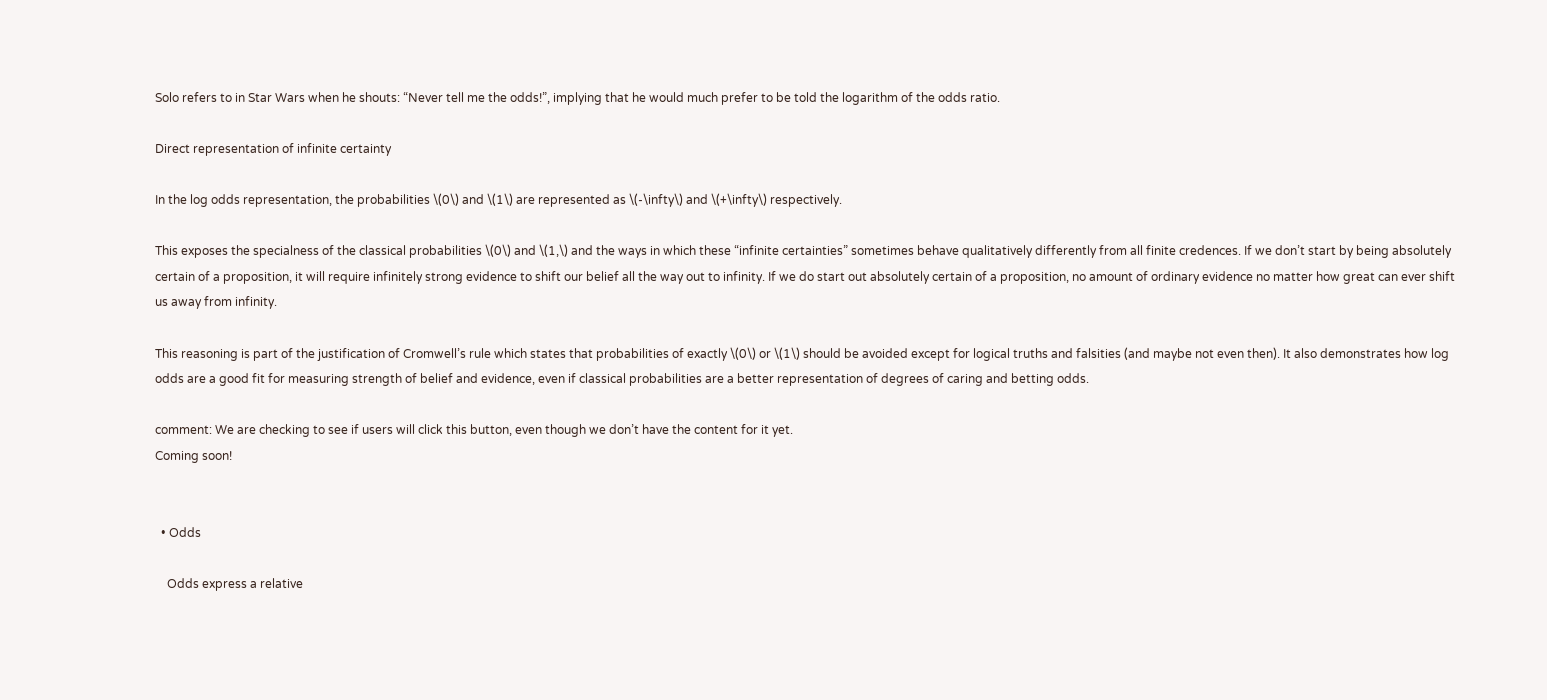Solo refers to in Star Wars when he shouts: “Never tell me the odds!”, implying that he would much prefer to be told the logarithm of the odds ratio.

Direct representation of infinite certainty

In the log odds representation, the probabilities \(0\) and \(1\) are represented as \(-\infty\) and \(+\infty\) respectively.

This exposes the specialness of the classical probabilities \(0\) and \(1,\) and the ways in which these “infinite certainties” sometimes behave qualitatively differently from all finite credences. If we don’t start by being absolutely certain of a proposition, it will require infinitely strong evidence to shift our belief all the way out to infinity. If we do start out absolutely certain of a proposition, no amount of ordinary evidence no matter how great can ever shift us away from infinity.

This reasoning is part of the justification of Cromwell’s rule which states that probabilities of exactly \(0\) or \(1\) should be avoided except for logical truths and falsities (and maybe not even then). It also demonstrates how log odds are a good fit for measuring strength of belief and evidence, even if classical probabilities are a better representation of degrees of caring and betting odds.

comment: We are checking to see if users will click this button, even though we don’t have the content for it yet.
Coming soon!


  • Odds

    Odds express a relative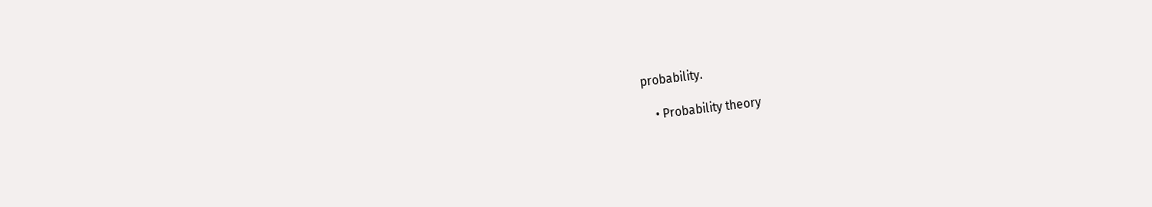probability.

    • Probability theory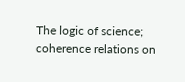The logic of science; coherence relations on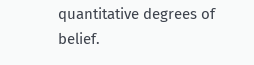quantitative degrees of belief.